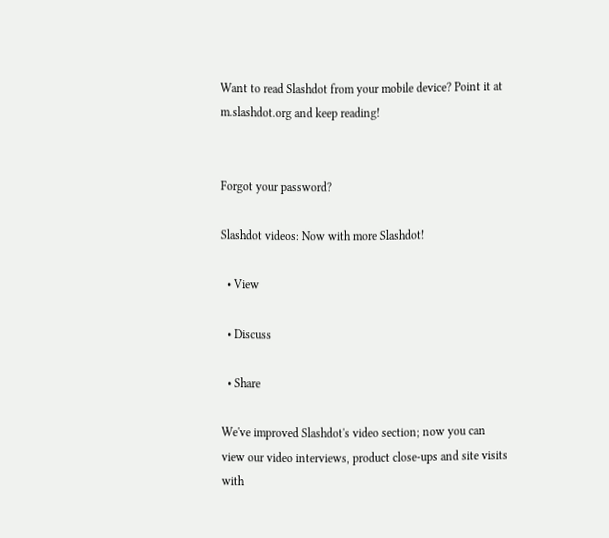Want to read Slashdot from your mobile device? Point it at m.slashdot.org and keep reading!


Forgot your password?

Slashdot videos: Now with more Slashdot!

  • View

  • Discuss

  • Share

We've improved Slashdot's video section; now you can view our video interviews, product close-ups and site visits with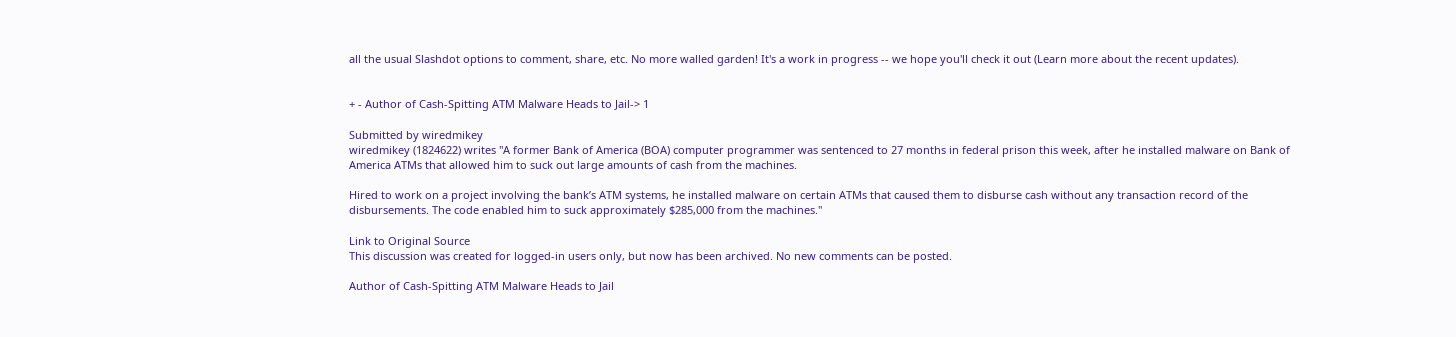all the usual Slashdot options to comment, share, etc. No more walled garden! It's a work in progress -- we hope you'll check it out (Learn more about the recent updates).


+ - Author of Cash-Spitting ATM Malware Heads to Jail-> 1

Submitted by wiredmikey
wiredmikey (1824622) writes "A former Bank of America (BOA) computer programmer was sentenced to 27 months in federal prison this week, after he installed malware on Bank of America ATMs that allowed him to suck out large amounts of cash from the machines.

Hired to work on a project involving the bank’s ATM systems, he installed malware on certain ATMs that caused them to disburse cash without any transaction record of the disbursements. The code enabled him to suck approximately $285,000 from the machines."

Link to Original Source
This discussion was created for logged-in users only, but now has been archived. No new comments can be posted.

Author of Cash-Spitting ATM Malware Heads to Jail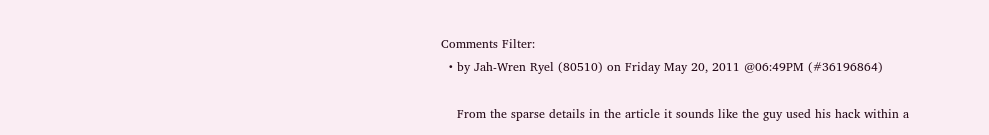Comments Filter:
  • by Jah-Wren Ryel (80510) on Friday May 20, 2011 @06:49PM (#36196864)

    From the sparse details in the article it sounds like the guy used his hack within a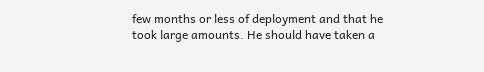few months or less of deployment and that he took large amounts. He should have taken a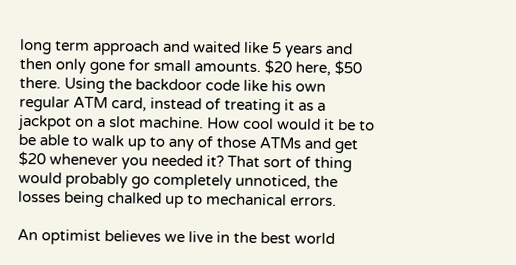long term approach and waited like 5 years and then only gone for small amounts. $20 here, $50 there. Using the backdoor code like his own regular ATM card, instead of treating it as a jackpot on a slot machine. How cool would it be to be able to walk up to any of those ATMs and get $20 whenever you needed it? That sort of thing would probably go completely unnoticed, the losses being chalked up to mechanical errors.

An optimist believes we live in the best world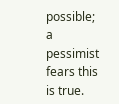possible; a pessimist fears this is true.